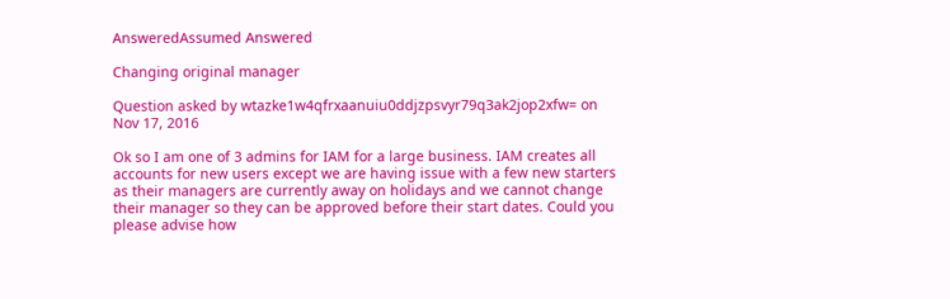AnsweredAssumed Answered

Changing original manager

Question asked by wtazke1w4qfrxaanuiu0ddjzpsvyr79q3ak2jop2xfw= on Nov 17, 2016

Ok so I am one of 3 admins for IAM for a large business. IAM creates all accounts for new users except we are having issue with a few new starters as their managers are currently away on holidays and we cannot change their manager so they can be approved before their start dates. Could you please advise how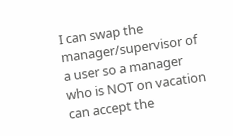I can swap the manager/supervisor of a user so a manager who is NOT on vacation can accept the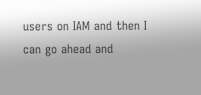users on IAM and then I can go ahead and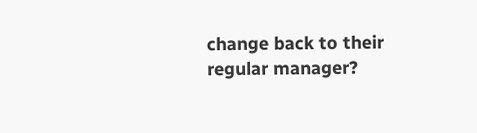change back to their regular manager?